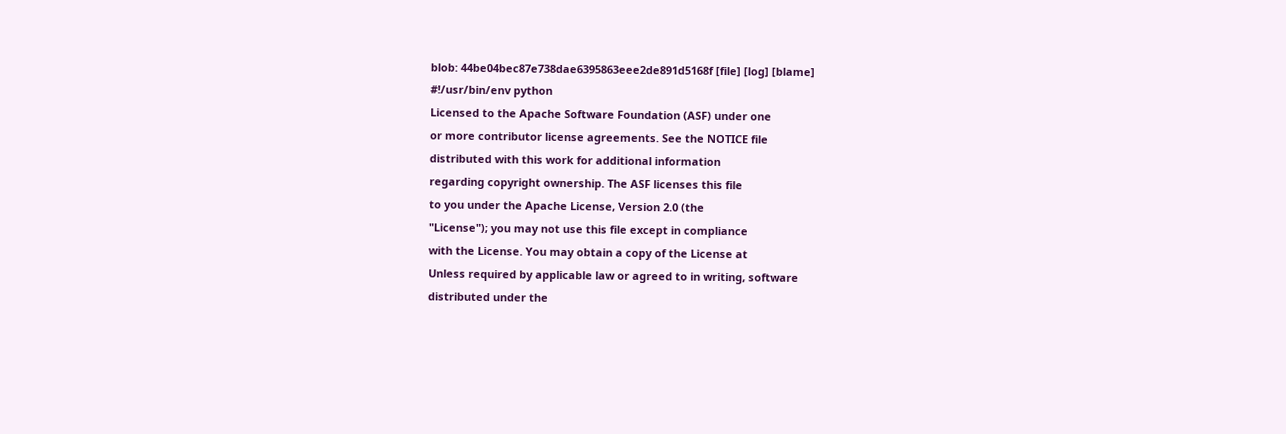blob: 44be04bec87e738dae6395863eee2de891d5168f [file] [log] [blame]
#!/usr/bin/env python
Licensed to the Apache Software Foundation (ASF) under one
or more contributor license agreements. See the NOTICE file
distributed with this work for additional information
regarding copyright ownership. The ASF licenses this file
to you under the Apache License, Version 2.0 (the
"License"); you may not use this file except in compliance
with the License. You may obtain a copy of the License at
Unless required by applicable law or agreed to in writing, software
distributed under the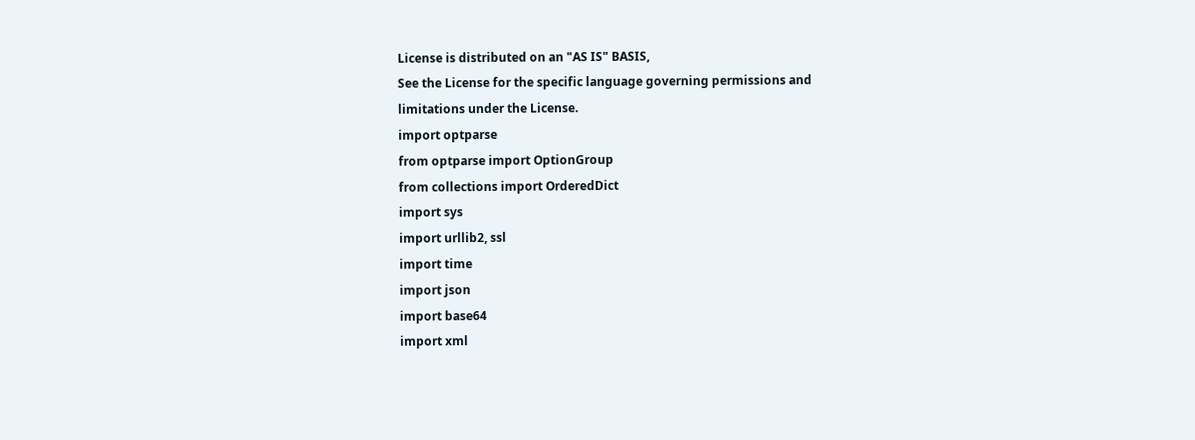License is distributed on an "AS IS" BASIS,
See the License for the specific language governing permissions and
limitations under the License.
import optparse
from optparse import OptionGroup
from collections import OrderedDict
import sys
import urllib2, ssl
import time
import json
import base64
import xml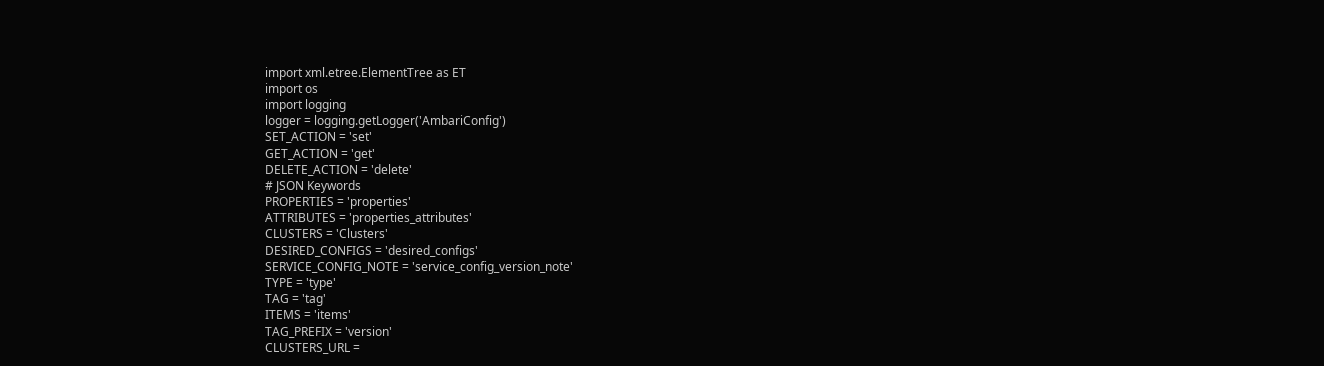import xml.etree.ElementTree as ET
import os
import logging
logger = logging.getLogger('AmbariConfig')
SET_ACTION = 'set'
GET_ACTION = 'get'
DELETE_ACTION = 'delete'
# JSON Keywords
PROPERTIES = 'properties'
ATTRIBUTES = 'properties_attributes'
CLUSTERS = 'Clusters'
DESIRED_CONFIGS = 'desired_configs'
SERVICE_CONFIG_NOTE = 'service_config_version_note'
TYPE = 'type'
TAG = 'tag'
ITEMS = 'items'
TAG_PREFIX = 'version'
CLUSTERS_URL =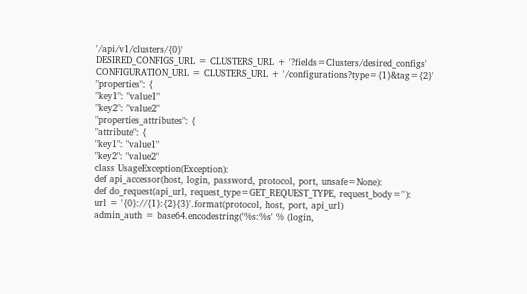'/api/v1/clusters/{0}'
DESIRED_CONFIGS_URL = CLUSTERS_URL + '?fields=Clusters/desired_configs'
CONFIGURATION_URL = CLUSTERS_URL + '/configurations?type={1}&tag={2}'
"properties": {
"key1": "value1"
"key2": "value2"
"properties_attributes": {
"attribute": {
"key1": "value1"
"key2": "value2"
class UsageException(Exception):
def api_accessor(host, login, password, protocol, port, unsafe=None):
def do_request(api_url, request_type=GET_REQUEST_TYPE, request_body=''):
url = '{0}://{1}:{2}{3}'.format(protocol, host, port, api_url)
admin_auth = base64.encodestring('%s:%s' % (login,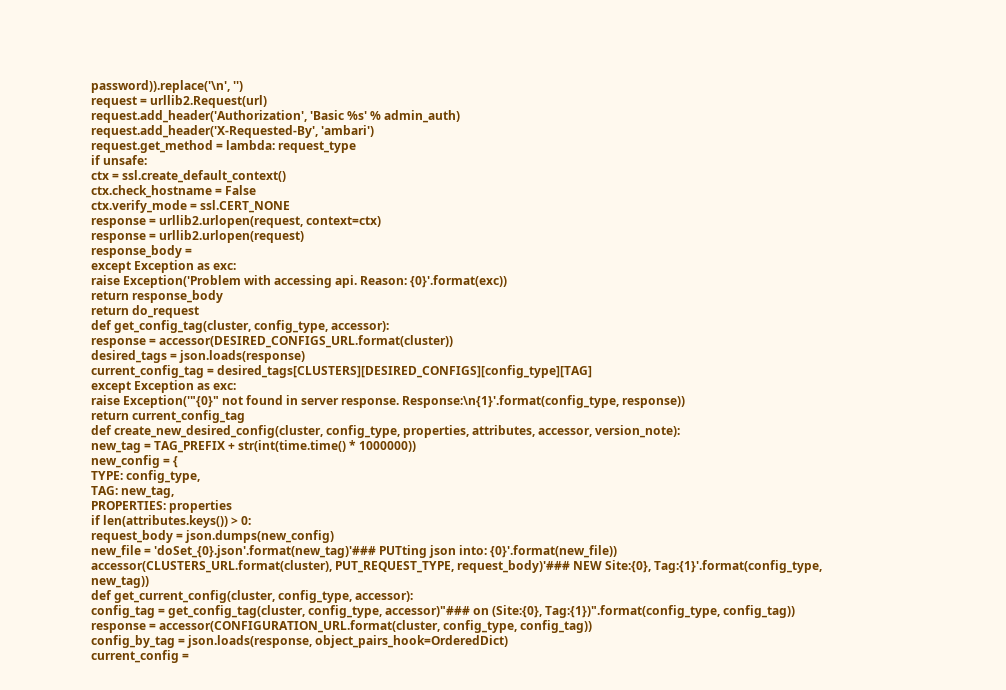password)).replace('\n', '')
request = urllib2.Request(url)
request.add_header('Authorization', 'Basic %s' % admin_auth)
request.add_header('X-Requested-By', 'ambari')
request.get_method = lambda: request_type
if unsafe:
ctx = ssl.create_default_context()
ctx.check_hostname = False
ctx.verify_mode = ssl.CERT_NONE
response = urllib2.urlopen(request, context=ctx)
response = urllib2.urlopen(request)
response_body =
except Exception as exc:
raise Exception('Problem with accessing api. Reason: {0}'.format(exc))
return response_body
return do_request
def get_config_tag(cluster, config_type, accessor):
response = accessor(DESIRED_CONFIGS_URL.format(cluster))
desired_tags = json.loads(response)
current_config_tag = desired_tags[CLUSTERS][DESIRED_CONFIGS][config_type][TAG]
except Exception as exc:
raise Exception('"{0}" not found in server response. Response:\n{1}'.format(config_type, response))
return current_config_tag
def create_new_desired_config(cluster, config_type, properties, attributes, accessor, version_note):
new_tag = TAG_PREFIX + str(int(time.time() * 1000000))
new_config = {
TYPE: config_type,
TAG: new_tag,
PROPERTIES: properties
if len(attributes.keys()) > 0:
request_body = json.dumps(new_config)
new_file = 'doSet_{0}.json'.format(new_tag)'### PUTting json into: {0}'.format(new_file))
accessor(CLUSTERS_URL.format(cluster), PUT_REQUEST_TYPE, request_body)'### NEW Site:{0}, Tag:{1}'.format(config_type, new_tag))
def get_current_config(cluster, config_type, accessor):
config_tag = get_config_tag(cluster, config_type, accessor)"### on (Site:{0}, Tag:{1})".format(config_type, config_tag))
response = accessor(CONFIGURATION_URL.format(cluster, config_type, config_tag))
config_by_tag = json.loads(response, object_pairs_hook=OrderedDict)
current_config =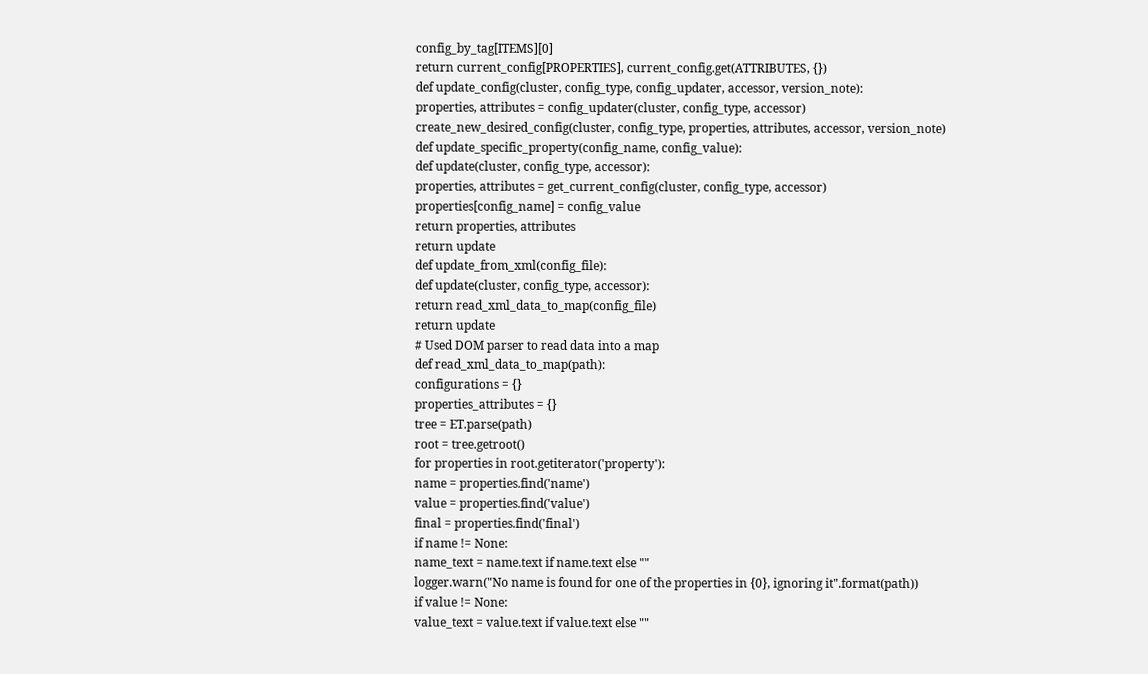config_by_tag[ITEMS][0]
return current_config[PROPERTIES], current_config.get(ATTRIBUTES, {})
def update_config(cluster, config_type, config_updater, accessor, version_note):
properties, attributes = config_updater(cluster, config_type, accessor)
create_new_desired_config(cluster, config_type, properties, attributes, accessor, version_note)
def update_specific_property(config_name, config_value):
def update(cluster, config_type, accessor):
properties, attributes = get_current_config(cluster, config_type, accessor)
properties[config_name] = config_value
return properties, attributes
return update
def update_from_xml(config_file):
def update(cluster, config_type, accessor):
return read_xml_data_to_map(config_file)
return update
# Used DOM parser to read data into a map
def read_xml_data_to_map(path):
configurations = {}
properties_attributes = {}
tree = ET.parse(path)
root = tree.getroot()
for properties in root.getiterator('property'):
name = properties.find('name')
value = properties.find('value')
final = properties.find('final')
if name != None:
name_text = name.text if name.text else ""
logger.warn("No name is found for one of the properties in {0}, ignoring it".format(path))
if value != None:
value_text = value.text if value.text else ""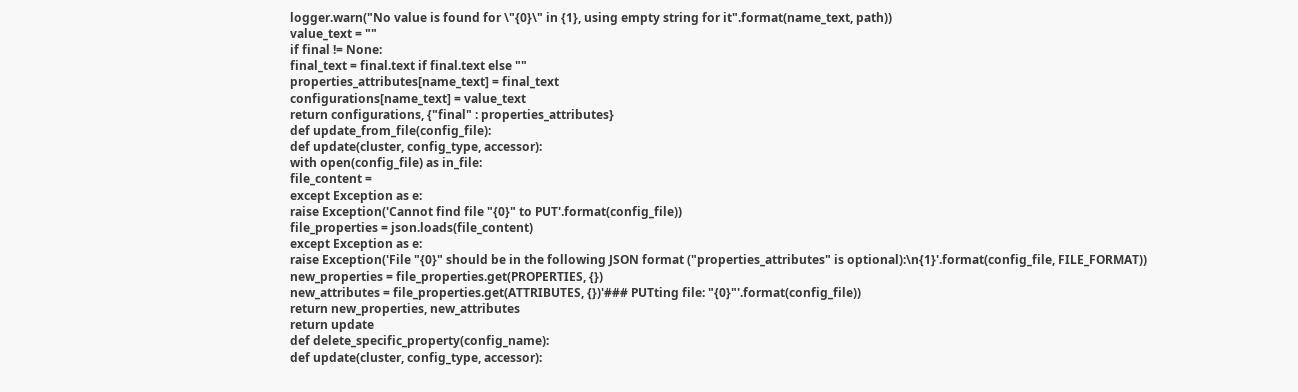logger.warn("No value is found for \"{0}\" in {1}, using empty string for it".format(name_text, path))
value_text = ""
if final != None:
final_text = final.text if final.text else ""
properties_attributes[name_text] = final_text
configurations[name_text] = value_text
return configurations, {"final" : properties_attributes}
def update_from_file(config_file):
def update(cluster, config_type, accessor):
with open(config_file) as in_file:
file_content =
except Exception as e:
raise Exception('Cannot find file "{0}" to PUT'.format(config_file))
file_properties = json.loads(file_content)
except Exception as e:
raise Exception('File "{0}" should be in the following JSON format ("properties_attributes" is optional):\n{1}'.format(config_file, FILE_FORMAT))
new_properties = file_properties.get(PROPERTIES, {})
new_attributes = file_properties.get(ATTRIBUTES, {})'### PUTting file: "{0}"'.format(config_file))
return new_properties, new_attributes
return update
def delete_specific_property(config_name):
def update(cluster, config_type, accessor):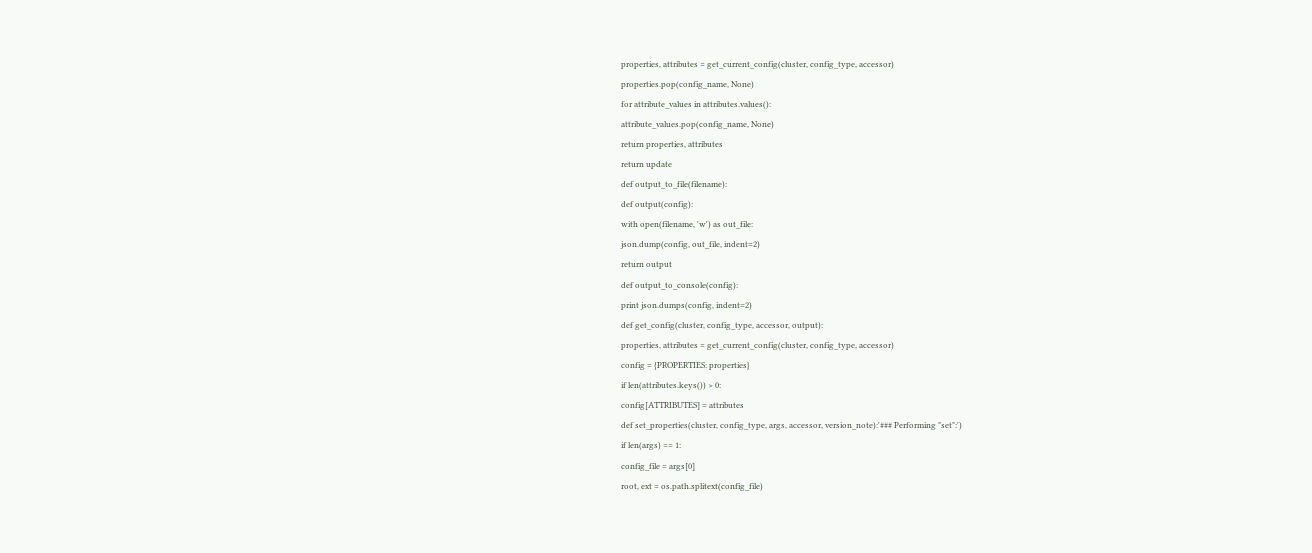properties, attributes = get_current_config(cluster, config_type, accessor)
properties.pop(config_name, None)
for attribute_values in attributes.values():
attribute_values.pop(config_name, None)
return properties, attributes
return update
def output_to_file(filename):
def output(config):
with open(filename, 'w') as out_file:
json.dump(config, out_file, indent=2)
return output
def output_to_console(config):
print json.dumps(config, indent=2)
def get_config(cluster, config_type, accessor, output):
properties, attributes = get_current_config(cluster, config_type, accessor)
config = {PROPERTIES: properties}
if len(attributes.keys()) > 0:
config[ATTRIBUTES] = attributes
def set_properties(cluster, config_type, args, accessor, version_note):'### Performing "set":')
if len(args) == 1:
config_file = args[0]
root, ext = os.path.splitext(config_file)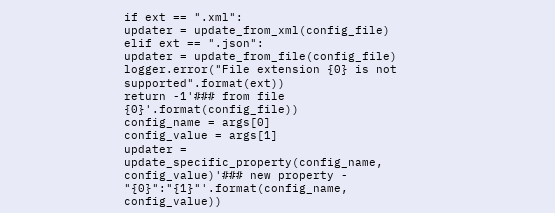if ext == ".xml":
updater = update_from_xml(config_file)
elif ext == ".json":
updater = update_from_file(config_file)
logger.error("File extension {0} is not supported".format(ext))
return -1'### from file {0}'.format(config_file))
config_name = args[0]
config_value = args[1]
updater = update_specific_property(config_name, config_value)'### new property - "{0}":"{1}"'.format(config_name, config_value))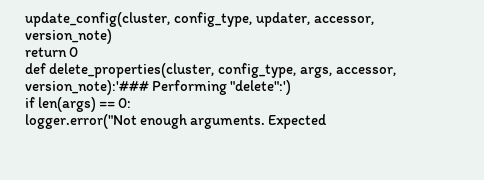update_config(cluster, config_type, updater, accessor, version_note)
return 0
def delete_properties(cluster, config_type, args, accessor, version_note):'### Performing "delete":')
if len(args) == 0:
logger.error("Not enough arguments. Expected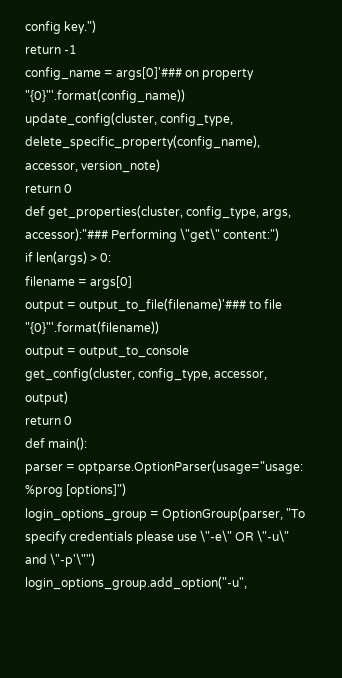config key.")
return -1
config_name = args[0]'### on property "{0}"'.format(config_name))
update_config(cluster, config_type, delete_specific_property(config_name), accessor, version_note)
return 0
def get_properties(cluster, config_type, args, accessor):"### Performing \"get\" content:")
if len(args) > 0:
filename = args[0]
output = output_to_file(filename)'### to file "{0}"'.format(filename))
output = output_to_console
get_config(cluster, config_type, accessor, output)
return 0
def main():
parser = optparse.OptionParser(usage="usage: %prog [options]")
login_options_group = OptionGroup(parser, "To specify credentials please use \"-e\" OR \"-u\" and \"-p'\"")
login_options_group.add_option("-u",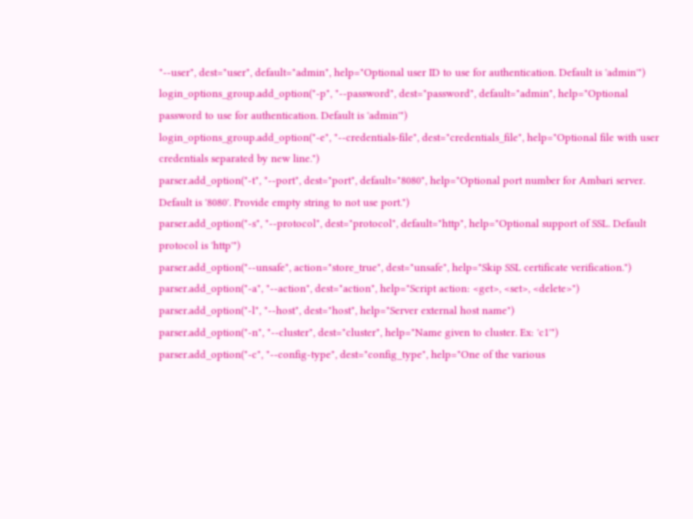"--user", dest="user", default="admin", help="Optional user ID to use for authentication. Default is 'admin'")
login_options_group.add_option("-p", "--password", dest="password", default="admin", help="Optional password to use for authentication. Default is 'admin'")
login_options_group.add_option("-e", "--credentials-file", dest="credentials_file", help="Optional file with user credentials separated by new line.")
parser.add_option("-t", "--port", dest="port", default="8080", help="Optional port number for Ambari server. Default is '8080'. Provide empty string to not use port.")
parser.add_option("-s", "--protocol", dest="protocol", default="http", help="Optional support of SSL. Default protocol is 'http'")
parser.add_option("--unsafe", action="store_true", dest="unsafe", help="Skip SSL certificate verification.")
parser.add_option("-a", "--action", dest="action", help="Script action: <get>, <set>, <delete>")
parser.add_option("-l", "--host", dest="host", help="Server external host name")
parser.add_option("-n", "--cluster", dest="cluster", help="Name given to cluster. Ex: 'c1'")
parser.add_option("-c", "--config-type", dest="config_type", help="One of the various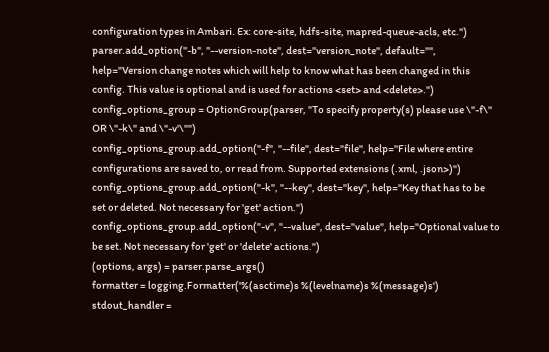configuration types in Ambari. Ex: core-site, hdfs-site, mapred-queue-acls, etc.")
parser.add_option("-b", "--version-note", dest="version_note", default="", help="Version change notes which will help to know what has been changed in this config. This value is optional and is used for actions <set> and <delete>.")
config_options_group = OptionGroup(parser, "To specify property(s) please use \"-f\" OR \"-k\" and \"-v'\"")
config_options_group.add_option("-f", "--file", dest="file", help="File where entire configurations are saved to, or read from. Supported extensions (.xml, .json>)")
config_options_group.add_option("-k", "--key", dest="key", help="Key that has to be set or deleted. Not necessary for 'get' action.")
config_options_group.add_option("-v", "--value", dest="value", help="Optional value to be set. Not necessary for 'get' or 'delete' actions.")
(options, args) = parser.parse_args()
formatter = logging.Formatter('%(asctime)s %(levelname)s %(message)s')
stdout_handler =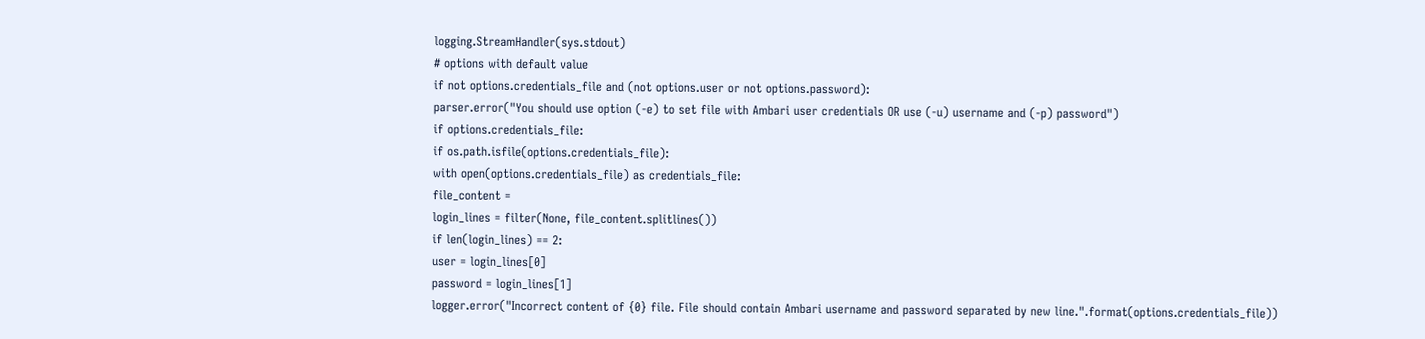logging.StreamHandler(sys.stdout)
# options with default value
if not options.credentials_file and (not options.user or not options.password):
parser.error("You should use option (-e) to set file with Ambari user credentials OR use (-u) username and (-p) password")
if options.credentials_file:
if os.path.isfile(options.credentials_file):
with open(options.credentials_file) as credentials_file:
file_content =
login_lines = filter(None, file_content.splitlines())
if len(login_lines) == 2:
user = login_lines[0]
password = login_lines[1]
logger.error("Incorrect content of {0} file. File should contain Ambari username and password separated by new line.".format(options.credentials_file))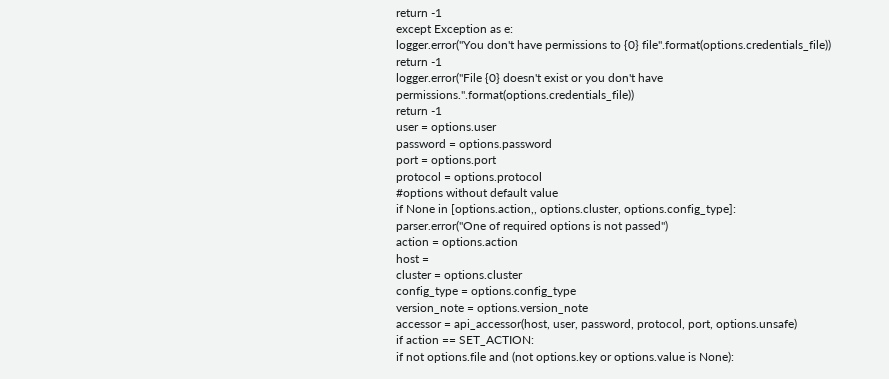return -1
except Exception as e:
logger.error("You don't have permissions to {0} file".format(options.credentials_file))
return -1
logger.error("File {0} doesn't exist or you don't have permissions.".format(options.credentials_file))
return -1
user = options.user
password = options.password
port = options.port
protocol = options.protocol
#options without default value
if None in [options.action,, options.cluster, options.config_type]:
parser.error("One of required options is not passed")
action = options.action
host =
cluster = options.cluster
config_type = options.config_type
version_note = options.version_note
accessor = api_accessor(host, user, password, protocol, port, options.unsafe)
if action == SET_ACTION:
if not options.file and (not options.key or options.value is None):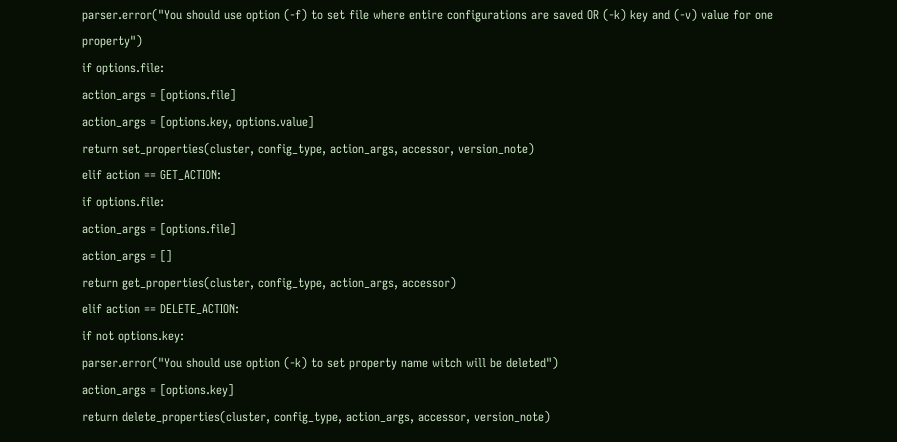parser.error("You should use option (-f) to set file where entire configurations are saved OR (-k) key and (-v) value for one property")
if options.file:
action_args = [options.file]
action_args = [options.key, options.value]
return set_properties(cluster, config_type, action_args, accessor, version_note)
elif action == GET_ACTION:
if options.file:
action_args = [options.file]
action_args = []
return get_properties(cluster, config_type, action_args, accessor)
elif action == DELETE_ACTION:
if not options.key:
parser.error("You should use option (-k) to set property name witch will be deleted")
action_args = [options.key]
return delete_properties(cluster, config_type, action_args, accessor, version_note)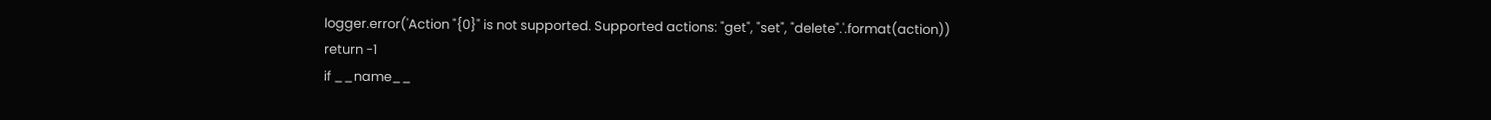logger.error('Action "{0}" is not supported. Supported actions: "get", "set", "delete".'.format(action))
return -1
if __name__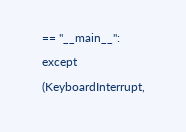== "__main__":
except (KeyboardInterrupt,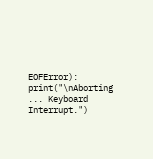EOFError):
print("\nAborting ... Keyboard Interrupt.")